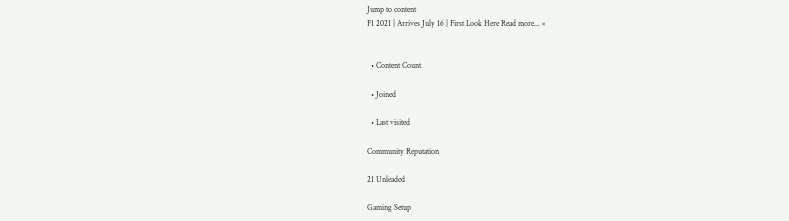Jump to content
F1 2021 | Arrives July 16 | First Look Here Read more... ×


  • Content Count

  • Joined

  • Last visited

Community Reputation

21 Unleaded

Gaming Setup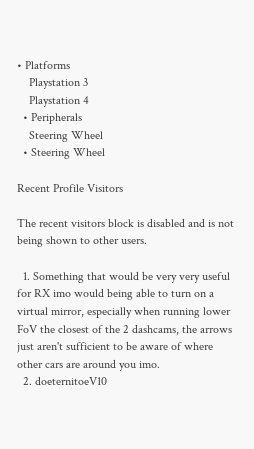• Platforms
    Playstation 3
    Playstation 4
  • Peripherals
    Steering Wheel
  • Steering Wheel

Recent Profile Visitors

The recent visitors block is disabled and is not being shown to other users.

  1. Something that would be very very useful for RX imo would being able to turn on a virtual mirror, especially when running lower FoV the closest of the 2 dashcams, the arrows just aren't sufficient to be aware of where other cars are around you imo.
  2. doeternitoeV10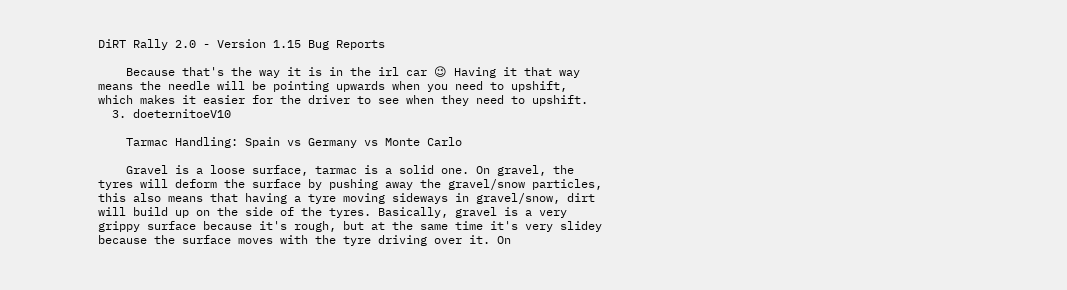DiRT Rally 2.0 - Version 1.15 Bug Reports

    Because that's the way it is in the irl car 😉 Having it that way means the needle will be pointing upwards when you need to upshift, which makes it easier for the driver to see when they need to upshift.
  3. doeternitoeV10

    Tarmac Handling: Spain vs Germany vs Monte Carlo

    Gravel is a loose surface, tarmac is a solid one. On gravel, the tyres will deform the surface by pushing away the gravel/snow particles, this also means that having a tyre moving sideways in gravel/snow, dirt will build up on the side of the tyres. Basically, gravel is a very grippy surface because it's rough, but at the same time it's very slidey because the surface moves with the tyre driving over it. On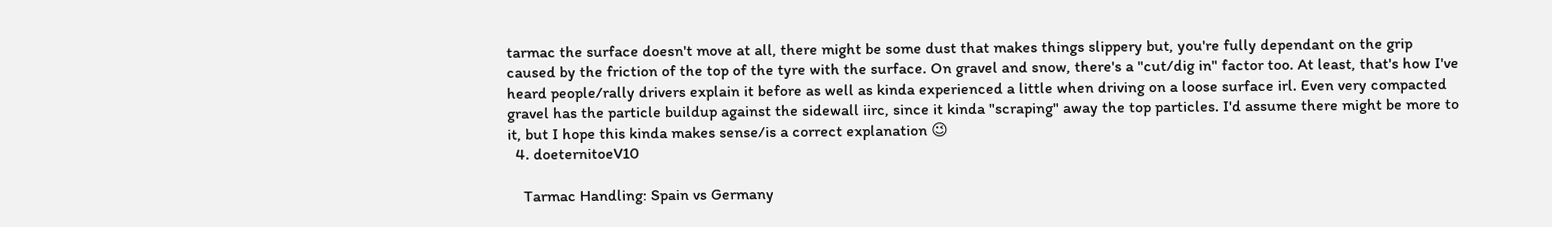tarmac the surface doesn't move at all, there might be some dust that makes things slippery but, you're fully dependant on the grip caused by the friction of the top of the tyre with the surface. On gravel and snow, there's a "cut/dig in" factor too. At least, that's how I've heard people/rally drivers explain it before as well as kinda experienced a little when driving on a loose surface irl. Even very compacted gravel has the particle buildup against the sidewall iirc, since it kinda "scraping" away the top particles. I'd assume there might be more to it, but I hope this kinda makes sense/is a correct explanation 😉
  4. doeternitoeV10

    Tarmac Handling: Spain vs Germany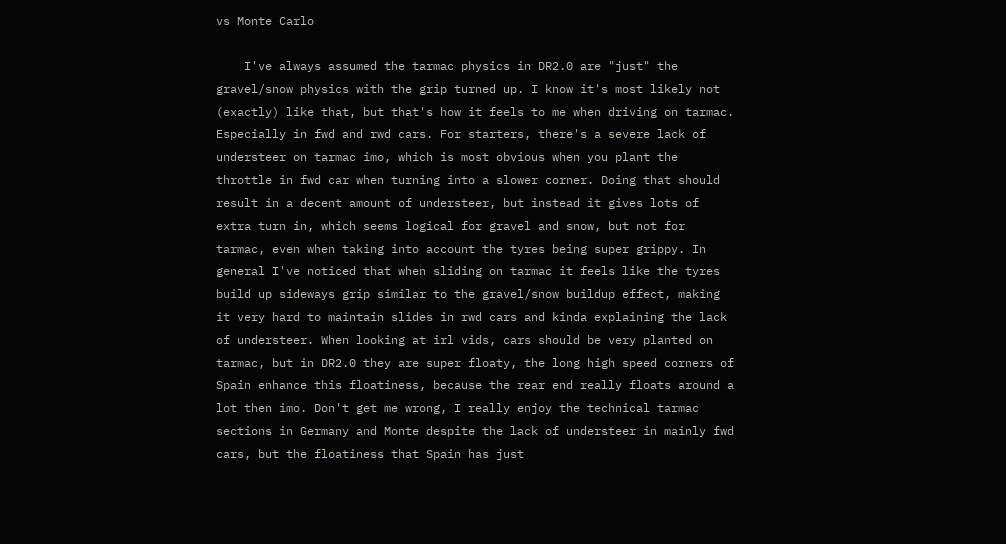vs Monte Carlo

    I've always assumed the tarmac physics in DR2.0 are "just" the gravel/snow physics with the grip turned up. I know it's most likely not (exactly) like that, but that's how it feels to me when driving on tarmac. Especially in fwd and rwd cars. For starters, there's a severe lack of understeer on tarmac imo, which is most obvious when you plant the throttle in fwd car when turning into a slower corner. Doing that should result in a decent amount of understeer, but instead it gives lots of extra turn in, which seems logical for gravel and snow, but not for tarmac, even when taking into account the tyres being super grippy. In general I've noticed that when sliding on tarmac it feels like the tyres build up sideways grip similar to the gravel/snow buildup effect, making it very hard to maintain slides in rwd cars and kinda explaining the lack of understeer. When looking at irl vids, cars should be very planted on tarmac, but in DR2.0 they are super floaty, the long high speed corners of Spain enhance this floatiness, because the rear end really floats around a lot then imo. Don't get me wrong, I really enjoy the technical tarmac sections in Germany and Monte despite the lack of understeer in mainly fwd cars, but the floatiness that Spain has just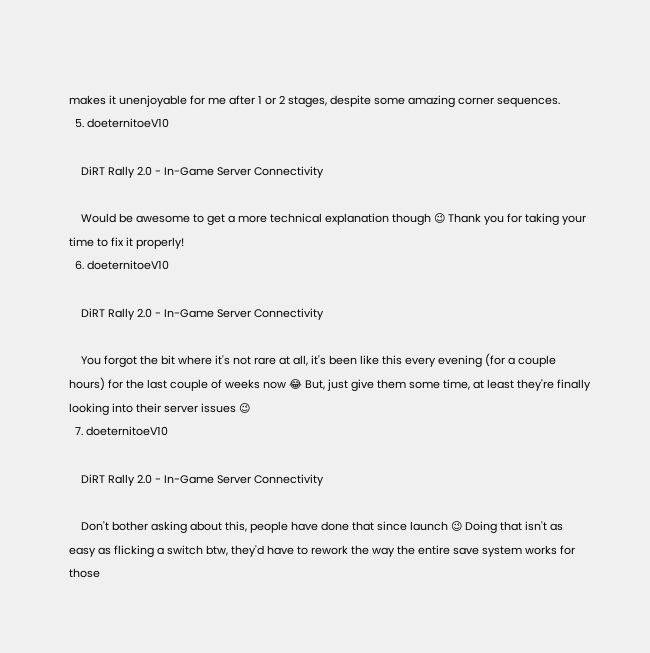makes it unenjoyable for me after 1 or 2 stages, despite some amazing corner sequences.
  5. doeternitoeV10

    DiRT Rally 2.0 - In-Game Server Connectivity

    Would be awesome to get a more technical explanation though 😉 Thank you for taking your time to fix it properly!
  6. doeternitoeV10

    DiRT Rally 2.0 - In-Game Server Connectivity

    You forgot the bit where it's not rare at all, it's been like this every evening (for a couple hours) for the last couple of weeks now 😂 But, just give them some time, at least they're finally looking into their server issues 😉
  7. doeternitoeV10

    DiRT Rally 2.0 - In-Game Server Connectivity

    Don't bother asking about this, people have done that since launch 😉 Doing that isn't as easy as flicking a switch btw, they'd have to rework the way the entire save system works for those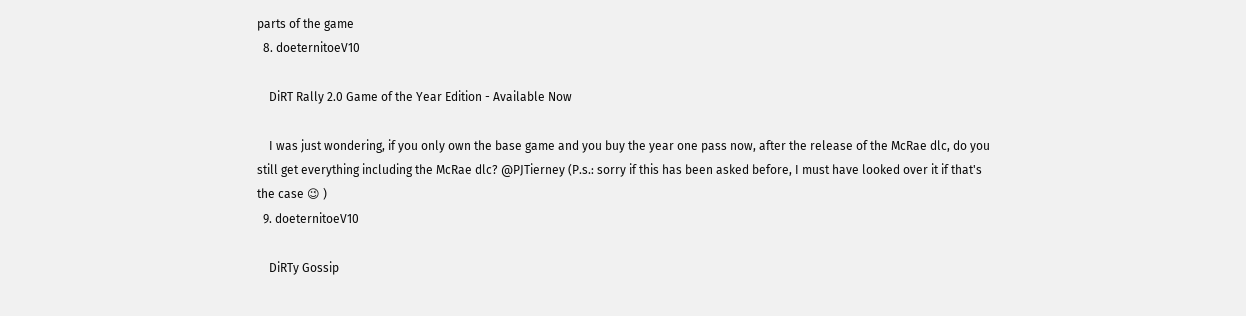parts of the game
  8. doeternitoeV10

    DiRT Rally 2.0 Game of the Year Edition - Available Now

    I was just wondering, if you only own the base game and you buy the year one pass now, after the release of the McRae dlc, do you still get everything including the McRae dlc? @PJTierney (P.s.: sorry if this has been asked before, I must have looked over it if that's the case 😉 )
  9. doeternitoeV10

    DiRTy Gossip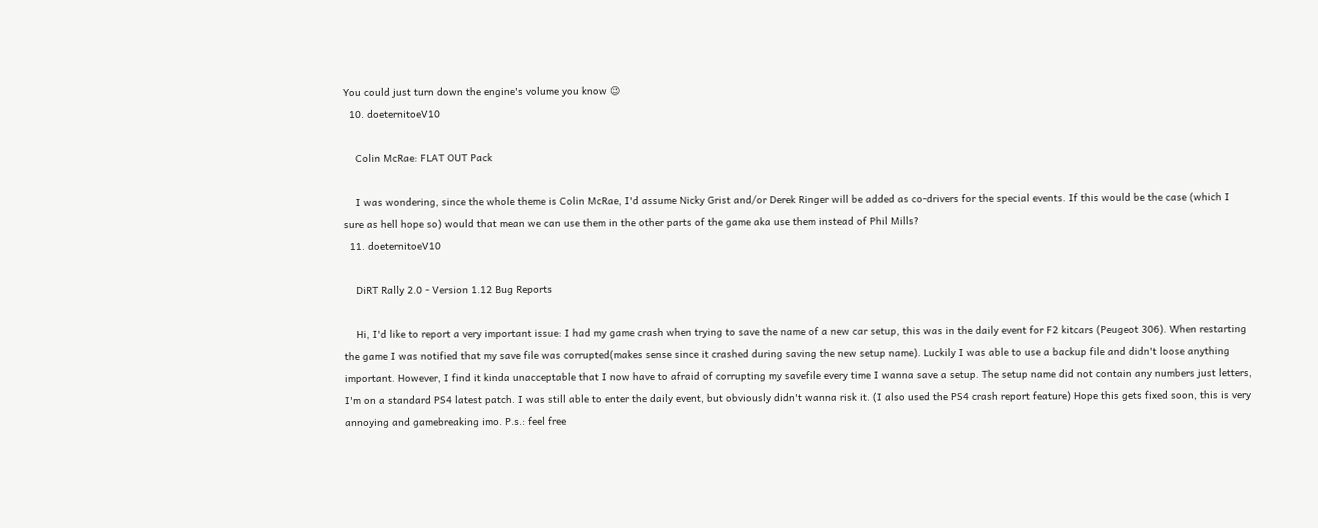You could just turn down the engine's volume you know 😉
  10. doeternitoeV10

    Colin McRae: FLAT OUT Pack

    I was wondering, since the whole theme is Colin McRae, I'd assume Nicky Grist and/or Derek Ringer will be added as co-drivers for the special events. If this would be the case (which I sure as hell hope so) would that mean we can use them in the other parts of the game aka use them instead of Phil Mills?
  11. doeternitoeV10

    DiRT Rally 2.0 - Version 1.12 Bug Reports

    Hi, I'd like to report a very important issue: I had my game crash when trying to save the name of a new car setup, this was in the daily event for F2 kitcars (Peugeot 306). When restarting the game I was notified that my save file was corrupted(makes sense since it crashed during saving the new setup name). Luckily I was able to use a backup file and didn't loose anything important. However, I find it kinda unacceptable that I now have to afraid of corrupting my savefile every time I wanna save a setup. The setup name did not contain any numbers just letters, I'm on a standard PS4 latest patch. I was still able to enter the daily event, but obviously didn't wanna risk it. (I also used the PS4 crash report feature) Hope this gets fixed soon, this is very annoying and gamebreaking imo. P.s.: feel free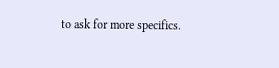to ask for more specifics.